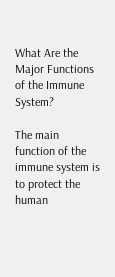What Are the Major Functions of the Immune System?

The main function of the immune system is to protect the human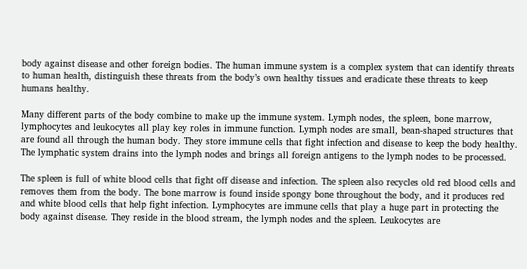body against disease and other foreign bodies. The human immune system is a complex system that can identify threats to human health, distinguish these threats from the body’s own healthy tissues and eradicate these threats to keep humans healthy.

Many different parts of the body combine to make up the immune system. Lymph nodes, the spleen, bone marrow, lymphocytes and leukocytes all play key roles in immune function. Lymph nodes are small, bean-shaped structures that are found all through the human body. They store immune cells that fight infection and disease to keep the body healthy. The lymphatic system drains into the lymph nodes and brings all foreign antigens to the lymph nodes to be processed.

The spleen is full of white blood cells that fight off disease and infection. The spleen also recycles old red blood cells and removes them from the body. The bone marrow is found inside spongy bone throughout the body, and it produces red and white blood cells that help fight infection. Lymphocytes are immune cells that play a huge part in protecting the body against disease. They reside in the blood stream, the lymph nodes and the spleen. Leukocytes are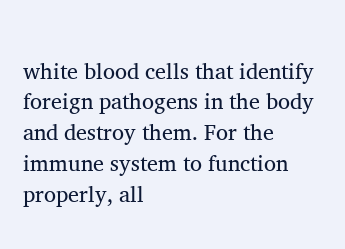white blood cells that identify foreign pathogens in the body and destroy them. For the immune system to function properly, all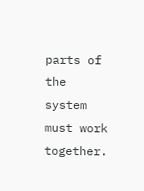parts of the system must work together.